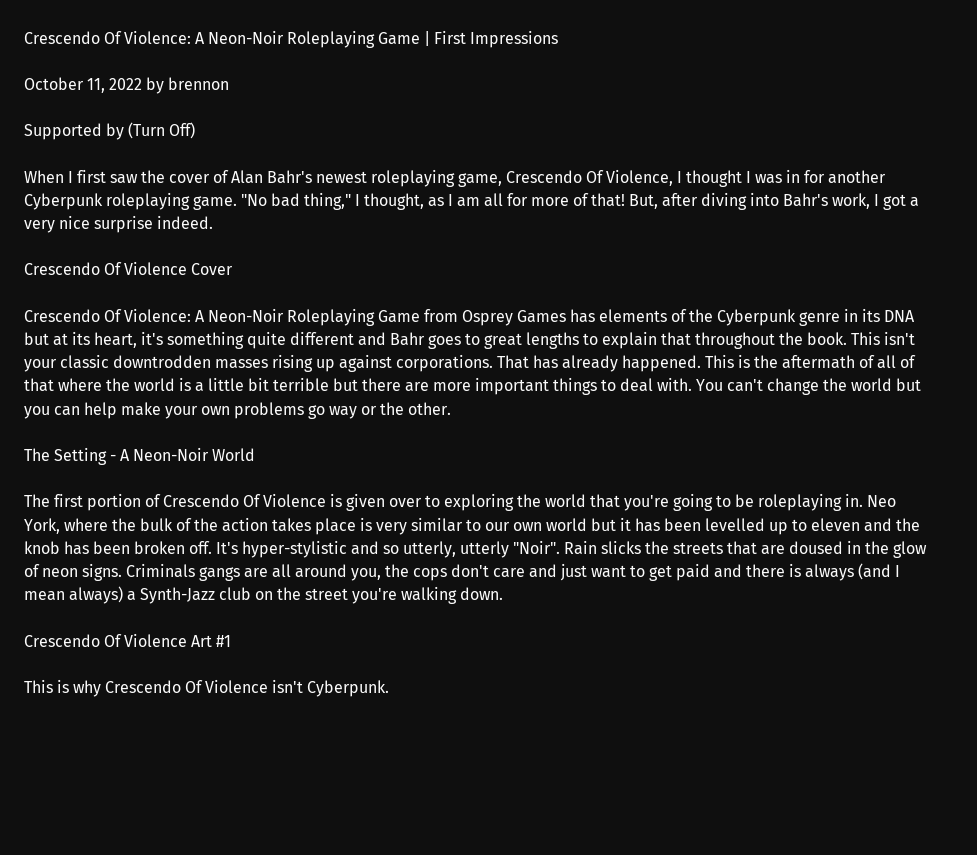Crescendo Of Violence: A Neon-Noir Roleplaying Game | First Impressions

October 11, 2022 by brennon

Supported by (Turn Off)

When I first saw the cover of Alan Bahr's newest roleplaying game, Crescendo Of Violence, I thought I was in for another Cyberpunk roleplaying game. "No bad thing," I thought, as I am all for more of that! But, after diving into Bahr's work, I got a very nice surprise indeed.

Crescendo Of Violence Cover

Crescendo Of Violence: A Neon-Noir Roleplaying Game from Osprey Games has elements of the Cyberpunk genre in its DNA but at its heart, it's something quite different and Bahr goes to great lengths to explain that throughout the book. This isn't your classic downtrodden masses rising up against corporations. That has already happened. This is the aftermath of all of that where the world is a little bit terrible but there are more important things to deal with. You can't change the world but you can help make your own problems go way or the other.

The Setting - A Neon-Noir World

The first portion of Crescendo Of Violence is given over to exploring the world that you're going to be roleplaying in. Neo York, where the bulk of the action takes place is very similar to our own world but it has been levelled up to eleven and the knob has been broken off. It's hyper-stylistic and so utterly, utterly "Noir". Rain slicks the streets that are doused in the glow of neon signs. Criminals gangs are all around you, the cops don't care and just want to get paid and there is always (and I mean always) a Synth-Jazz club on the street you're walking down.

Crescendo Of Violence Art #1

This is why Crescendo Of Violence isn't Cyberpunk.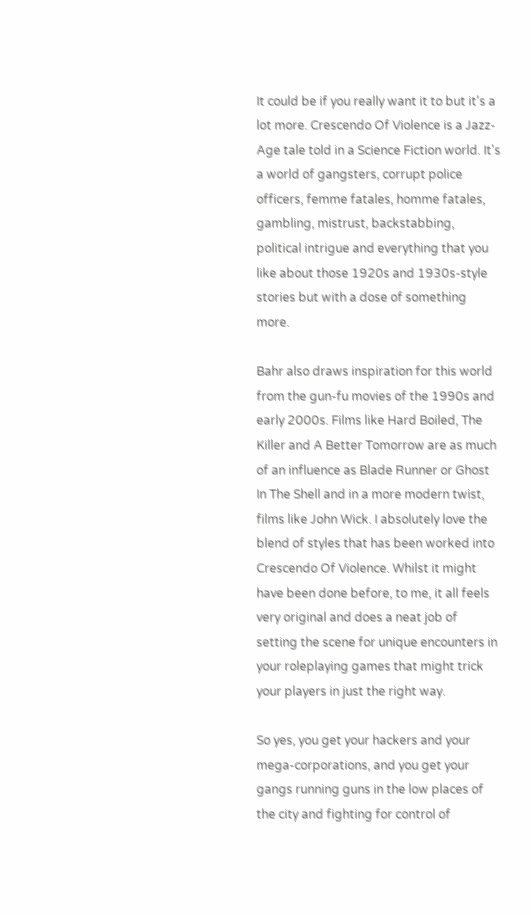It could be if you really want it to but it's a lot more. Crescendo Of Violence is a Jazz-Age tale told in a Science Fiction world. It's a world of gangsters, corrupt police officers, femme fatales, homme fatales, gambling, mistrust, backstabbing, political intrigue and everything that you like about those 1920s and 1930s-style stories but with a dose of something more.

Bahr also draws inspiration for this world from the gun-fu movies of the 1990s and early 2000s. Films like Hard Boiled, The Killer and A Better Tomorrow are as much of an influence as Blade Runner or Ghost In The Shell and in a more modern twist, films like John Wick. I absolutely love the blend of styles that has been worked into Crescendo Of Violence. Whilst it might have been done before, to me, it all feels very original and does a neat job of setting the scene for unique encounters in your roleplaying games that might trick your players in just the right way.

So yes, you get your hackers and your mega-corporations, and you get your gangs running guns in the low places of the city and fighting for control of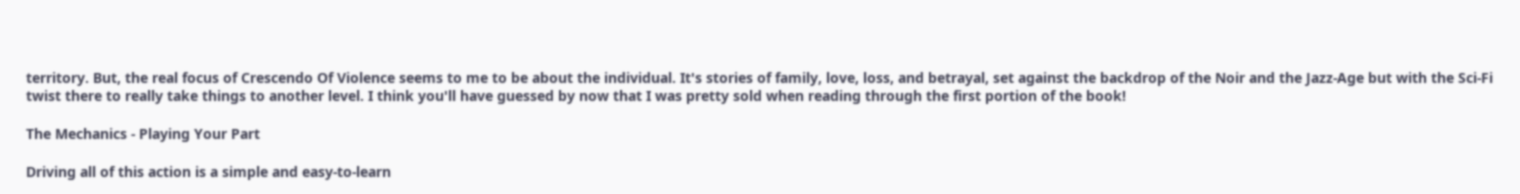territory. But, the real focus of Crescendo Of Violence seems to me to be about the individual. It's stories of family, love, loss, and betrayal, set against the backdrop of the Noir and the Jazz-Age but with the Sci-Fi twist there to really take things to another level. I think you'll have guessed by now that I was pretty sold when reading through the first portion of the book!

The Mechanics - Playing Your Part

Driving all of this action is a simple and easy-to-learn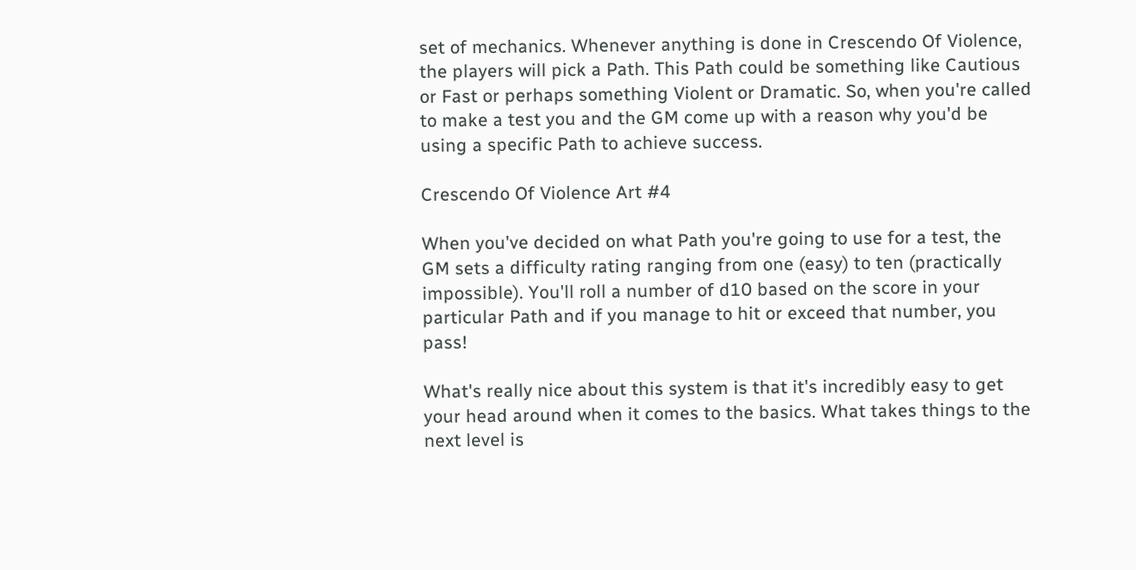set of mechanics. Whenever anything is done in Crescendo Of Violence, the players will pick a Path. This Path could be something like Cautious or Fast or perhaps something Violent or Dramatic. So, when you're called to make a test you and the GM come up with a reason why you'd be using a specific Path to achieve success.

Crescendo Of Violence Art #4

When you've decided on what Path you're going to use for a test, the GM sets a difficulty rating ranging from one (easy) to ten (practically impossible). You'll roll a number of d10 based on the score in your particular Path and if you manage to hit or exceed that number, you pass!

What's really nice about this system is that it's incredibly easy to get your head around when it comes to the basics. What takes things to the next level is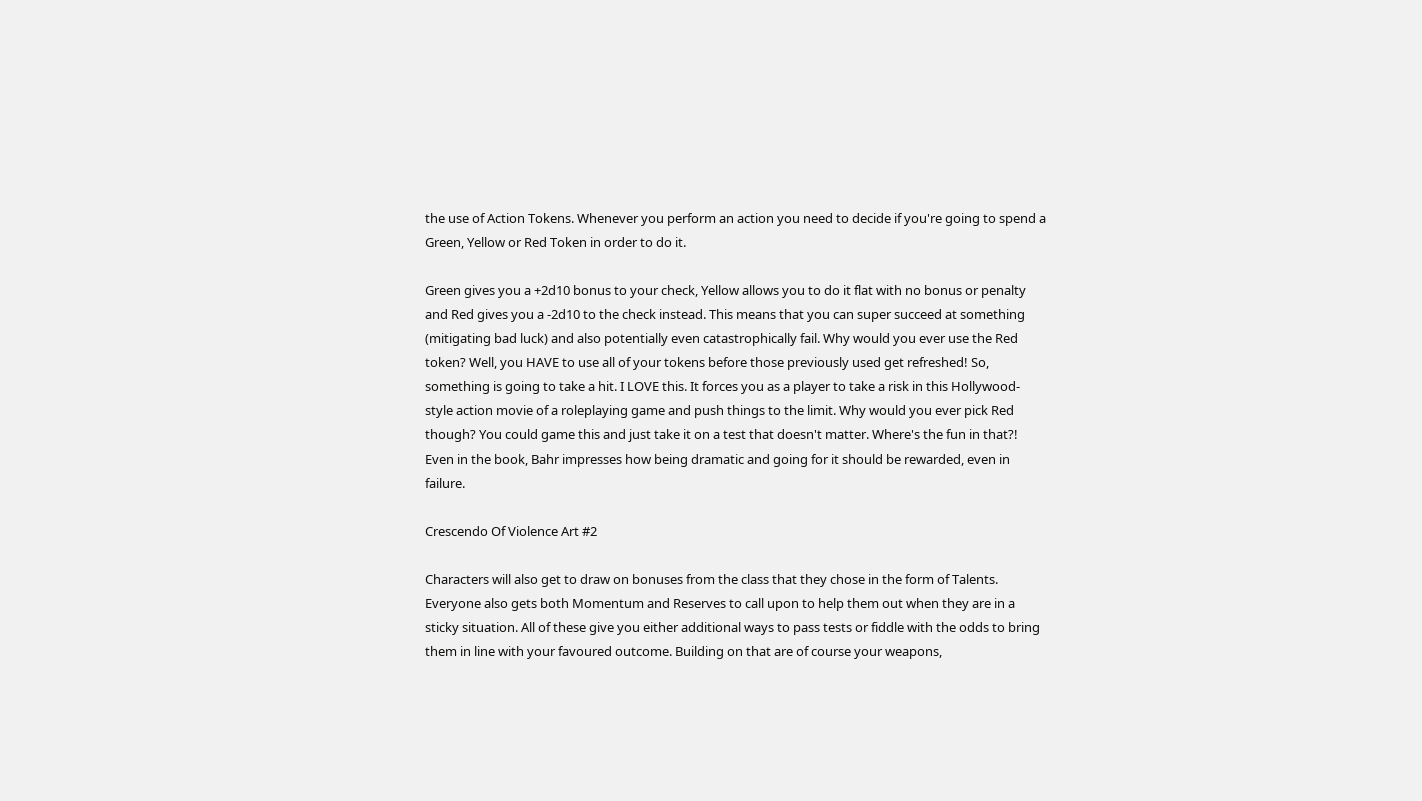the use of Action Tokens. Whenever you perform an action you need to decide if you're going to spend a Green, Yellow or Red Token in order to do it.

Green gives you a +2d10 bonus to your check, Yellow allows you to do it flat with no bonus or penalty and Red gives you a -2d10 to the check instead. This means that you can super succeed at something (mitigating bad luck) and also potentially even catastrophically fail. Why would you ever use the Red token? Well, you HAVE to use all of your tokens before those previously used get refreshed! So, something is going to take a hit. I LOVE this. It forces you as a player to take a risk in this Hollywood-style action movie of a roleplaying game and push things to the limit. Why would you ever pick Red though? You could game this and just take it on a test that doesn't matter. Where's the fun in that?! Even in the book, Bahr impresses how being dramatic and going for it should be rewarded, even in failure.

Crescendo Of Violence Art #2

Characters will also get to draw on bonuses from the class that they chose in the form of Talents. Everyone also gets both Momentum and Reserves to call upon to help them out when they are in a sticky situation. All of these give you either additional ways to pass tests or fiddle with the odds to bring them in line with your favoured outcome. Building on that are of course your weapons,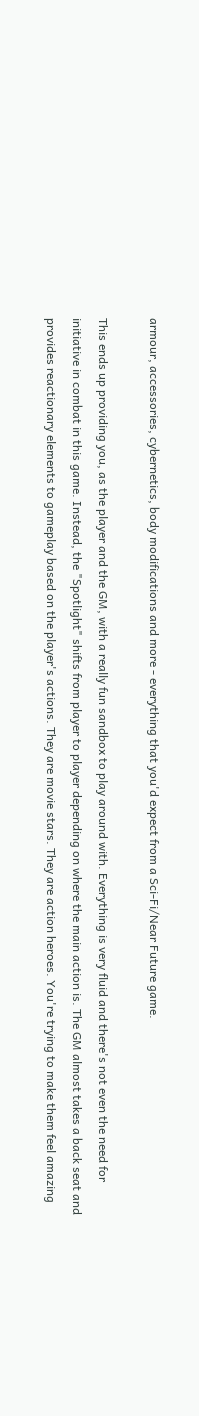armour, accessories, cybernetics, body modifications and more - everything that you'd expect from a Sci-Fi/Near Future game.

This ends up providing you, as the player and the GM, with a really fun sandbox to play around with. Everything is very fluid and there's not even the need for initiative in combat in this game. Instead, the "Spotlight" shifts from player to player depending on where the main action is. The GM almost takes a back seat and provides reactionary elements to gameplay based on the player's actions. They are movie stars. They are action heroes. You're trying to make them feel amazing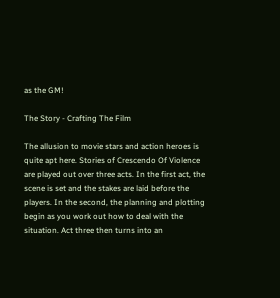as the GM!

The Story - Crafting The Film

The allusion to movie stars and action heroes is quite apt here. Stories of Crescendo Of Violence are played out over three acts. In the first act, the scene is set and the stakes are laid before the players. In the second, the planning and plotting begin as you work out how to deal with the situation. Act three then turns into an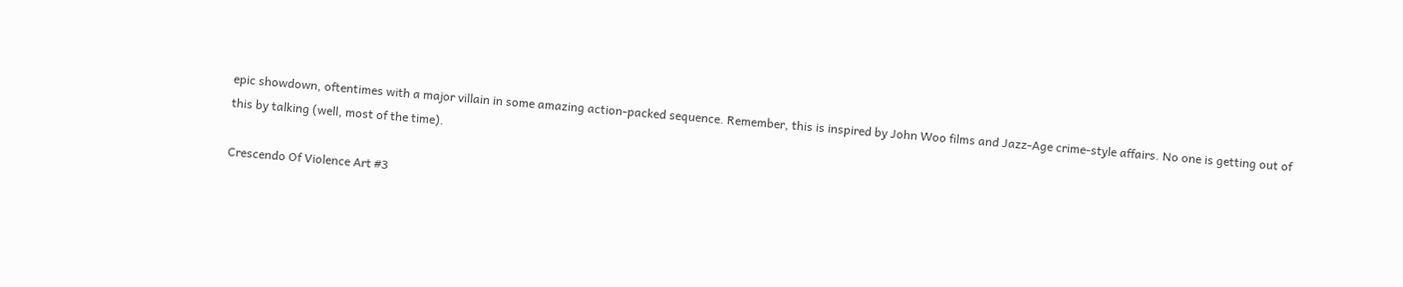epic showdown, oftentimes with a major villain in some amazing action-packed sequence. Remember, this is inspired by John Woo films and Jazz-Age crime-style affairs. No one is getting out of this by talking (well, most of the time).

Crescendo Of Violence Art #3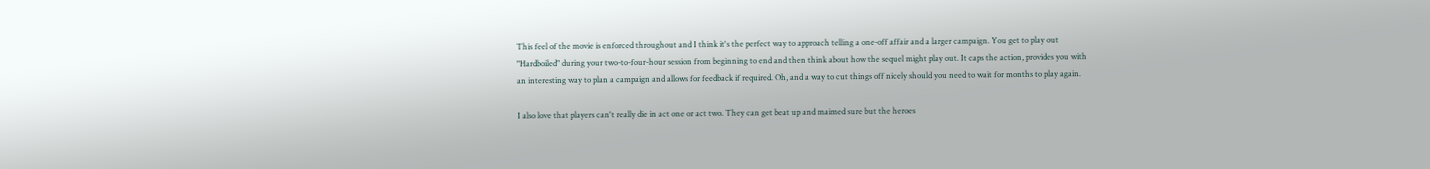This feel of the movie is enforced throughout and I think it's the perfect way to approach telling a one-off affair and a larger campaign. You get to play out "Hardboiled" during your two-to-four-hour session from beginning to end and then think about how the sequel might play out. It caps the action, provides you with an interesting way to plan a campaign and allows for feedback if required. Oh, and a way to cut things off nicely should you need to wait for months to play again.

I also love that players can't really die in act one or act two. They can get beat up and maimed sure but the heroes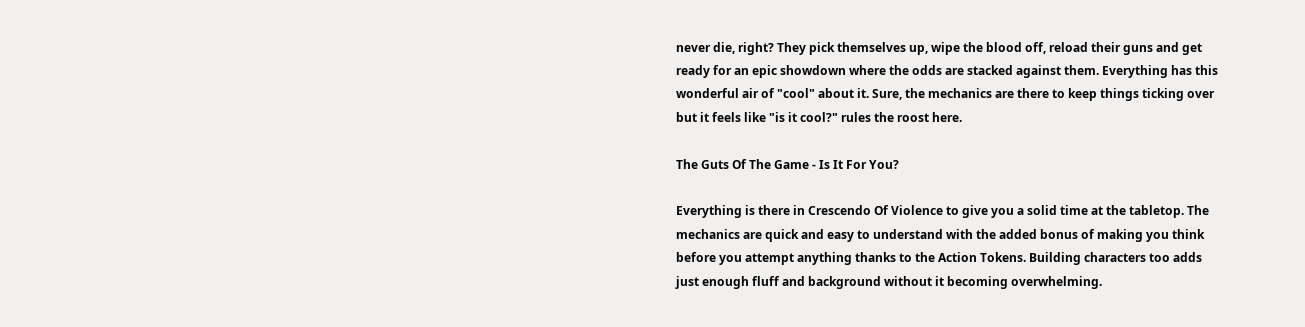never die, right? They pick themselves up, wipe the blood off, reload their guns and get ready for an epic showdown where the odds are stacked against them. Everything has this wonderful air of "cool" about it. Sure, the mechanics are there to keep things ticking over but it feels like "is it cool?" rules the roost here.

The Guts Of The Game - Is It For You?

Everything is there in Crescendo Of Violence to give you a solid time at the tabletop. The mechanics are quick and easy to understand with the added bonus of making you think before you attempt anything thanks to the Action Tokens. Building characters too adds just enough fluff and background without it becoming overwhelming.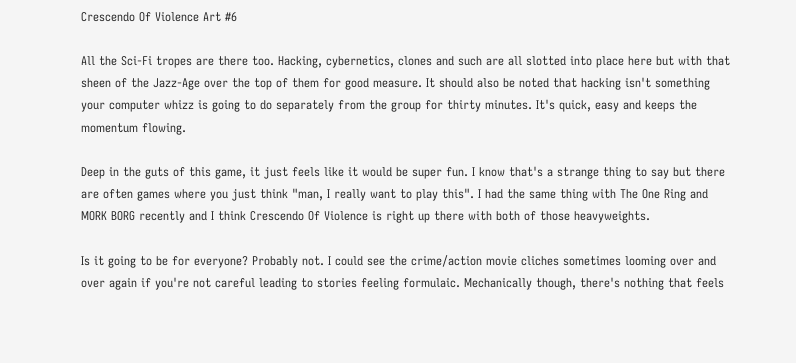Crescendo Of Violence Art #6

All the Sci-Fi tropes are there too. Hacking, cybernetics, clones and such are all slotted into place here but with that sheen of the Jazz-Age over the top of them for good measure. It should also be noted that hacking isn't something your computer whizz is going to do separately from the group for thirty minutes. It's quick, easy and keeps the momentum flowing.

Deep in the guts of this game, it just feels like it would be super fun. I know that's a strange thing to say but there are often games where you just think "man, I really want to play this". I had the same thing with The One Ring and MORK BORG recently and I think Crescendo Of Violence is right up there with both of those heavyweights.

Is it going to be for everyone? Probably not. I could see the crime/action movie cliches sometimes looming over and over again if you're not careful leading to stories feeling formulaic. Mechanically though, there's nothing that feels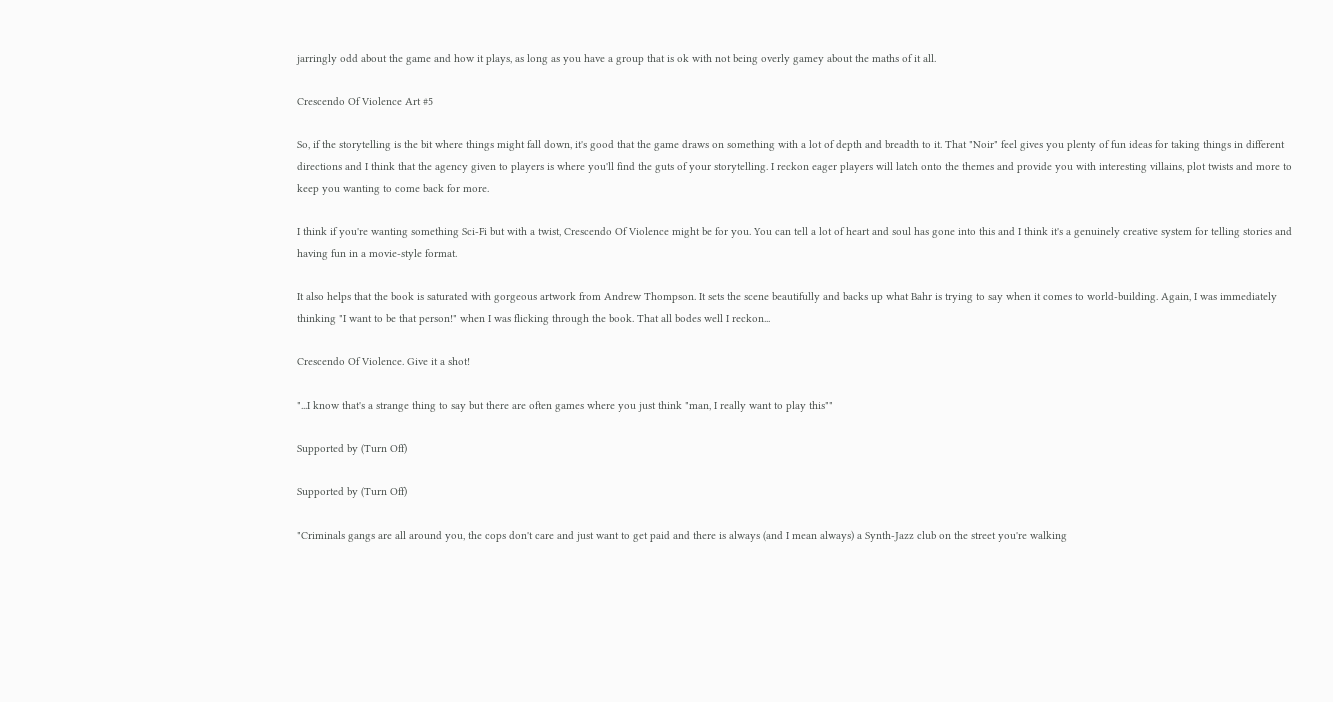jarringly odd about the game and how it plays, as long as you have a group that is ok with not being overly gamey about the maths of it all.

Crescendo Of Violence Art #5

So, if the storytelling is the bit where things might fall down, it's good that the game draws on something with a lot of depth and breadth to it. That "Noir" feel gives you plenty of fun ideas for taking things in different directions and I think that the agency given to players is where you'll find the guts of your storytelling. I reckon eager players will latch onto the themes and provide you with interesting villains, plot twists and more to keep you wanting to come back for more.

I think if you're wanting something Sci-Fi but with a twist, Crescendo Of Violence might be for you. You can tell a lot of heart and soul has gone into this and I think it's a genuinely creative system for telling stories and having fun in a movie-style format.

It also helps that the book is saturated with gorgeous artwork from Andrew Thompson. It sets the scene beautifully and backs up what Bahr is trying to say when it comes to world-building. Again, I was immediately thinking "I want to be that person!" when I was flicking through the book. That all bodes well I reckon...

Crescendo Of Violence. Give it a shot!

"...I know that's a strange thing to say but there are often games where you just think "man, I really want to play this""

Supported by (Turn Off)

Supported by (Turn Off)

"Criminals gangs are all around you, the cops don't care and just want to get paid and there is always (and I mean always) a Synth-Jazz club on the street you're walking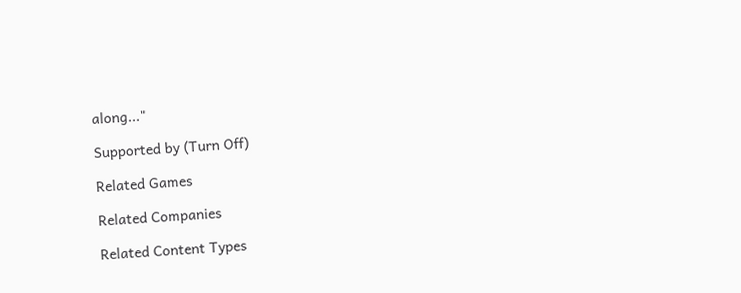along..."

Supported by (Turn Off)

Related Games

Related Companies

Related Content Types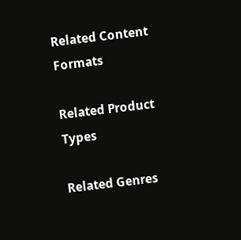Related Content Formats

Related Product Types

Related Genres